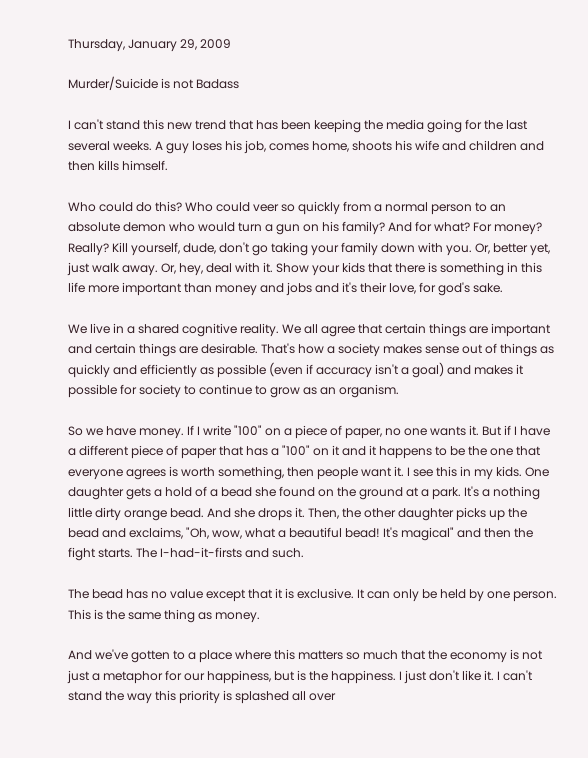Thursday, January 29, 2009

Murder/Suicide is not Badass

I can't stand this new trend that has been keeping the media going for the last several weeks. A guy loses his job, comes home, shoots his wife and children and then kills himself.

Who could do this? Who could veer so quickly from a normal person to an absolute demon who would turn a gun on his family? And for what? For money? Really? Kill yourself, dude, don't go taking your family down with you. Or, better yet, just walk away. Or, hey, deal with it. Show your kids that there is something in this life more important than money and jobs and it's their love, for god's sake.

We live in a shared cognitive reality. We all agree that certain things are important and certain things are desirable. That's how a society makes sense out of things as quickly and efficiently as possible (even if accuracy isn't a goal) and makes it possible for society to continue to grow as an organism.

So we have money. If I write "100" on a piece of paper, no one wants it. But if I have a different piece of paper that has a "100" on it and it happens to be the one that everyone agrees is worth something, then people want it. I see this in my kids. One daughter gets a hold of a bead she found on the ground at a park. It's a nothing little dirty orange bead. And she drops it. Then, the other daughter picks up the bead and exclaims, "Oh, wow, what a beautiful bead! It's magical" and then the fight starts. The I-had-it-firsts and such.

The bead has no value except that it is exclusive. It can only be held by one person. This is the same thing as money.

And we've gotten to a place where this matters so much that the economy is not just a metaphor for our happiness, but is the happiness. I just don't like it. I can't stand the way this priority is splashed all over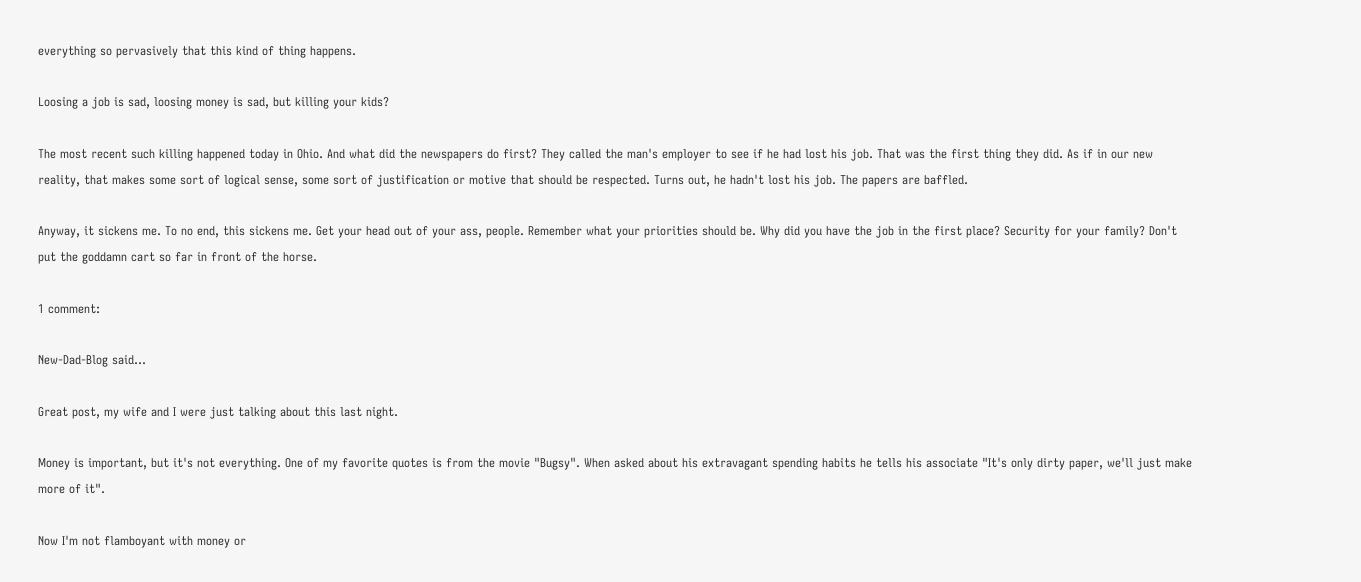everything so pervasively that this kind of thing happens.

Loosing a job is sad, loosing money is sad, but killing your kids?

The most recent such killing happened today in Ohio. And what did the newspapers do first? They called the man's employer to see if he had lost his job. That was the first thing they did. As if in our new reality, that makes some sort of logical sense, some sort of justification or motive that should be respected. Turns out, he hadn't lost his job. The papers are baffled.

Anyway, it sickens me. To no end, this sickens me. Get your head out of your ass, people. Remember what your priorities should be. Why did you have the job in the first place? Security for your family? Don't put the goddamn cart so far in front of the horse.

1 comment:

New-Dad-Blog said...

Great post, my wife and I were just talking about this last night.

Money is important, but it's not everything. One of my favorite quotes is from the movie "Bugsy". When asked about his extravagant spending habits he tells his associate "It's only dirty paper, we'll just make more of it".

Now I'm not flamboyant with money or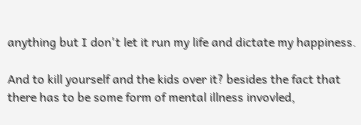anything but I don't let it run my life and dictate my happiness.

And to kill yourself and the kids over it? besides the fact that there has to be some form of mental illness invovled,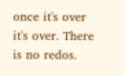once it's over it's over. There is no redos.